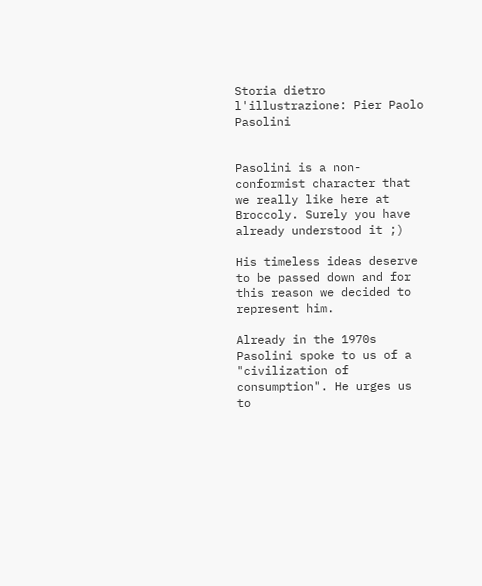Storia dietro l'illustrazione: Pier Paolo Pasolini


Pasolini is a non-conformist character that we really like here at Broccoly. Surely you have already understood it ;)

His timeless ideas deserve to be passed down and for this reason we decided to represent him.

Already in the 1970s Pasolini spoke to us of a "civilization of consumption". He urges us to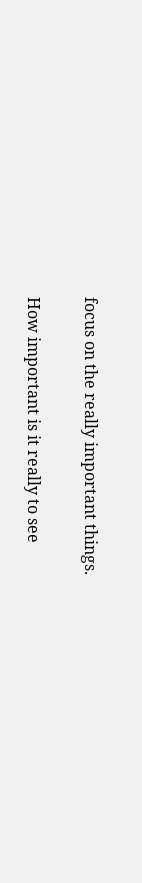focus on the really important things.

How important is it really to see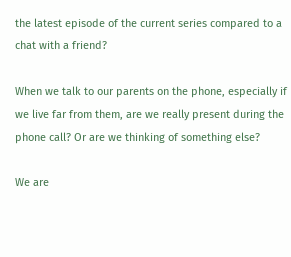the latest episode of the current series compared to a chat with a friend?

When we talk to our parents on the phone, especially if we live far from them, are we really present during the phone call? Or are we thinking of something else?

We are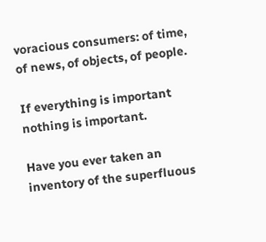voracious consumers: of time, of news, of objects, of people.

If everything is important nothing is important.

Have you ever taken an inventory of the superfluous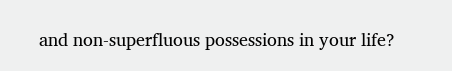and non-superfluous possessions in your life?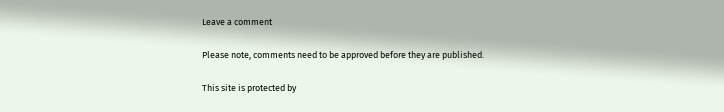Leave a comment

Please note, comments need to be approved before they are published.

This site is protected by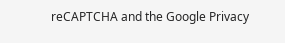reCAPTCHA and the Google Privacy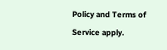Policy and Terms of Service apply.